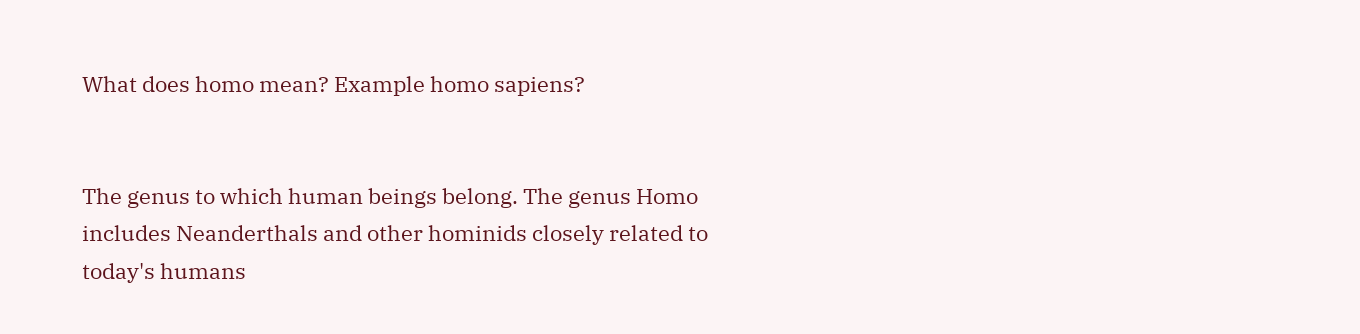What does homo mean? Example homo sapiens?


The genus to which human beings belong. The genus Homo includes Neanderthals and other hominids closely related to today's humans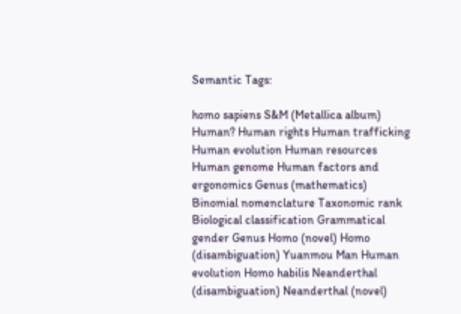Semantic Tags:

homo sapiens S&M (Metallica album) Human? Human rights Human trafficking Human evolution Human resources Human genome Human factors and ergonomics Genus (mathematics) Binomial nomenclature Taxonomic rank Biological classification Grammatical gender Genus Homo (novel) Homo (disambiguation) Yuanmou Man Human evolution Homo habilis Neanderthal (disambiguation) Neanderthal (novel)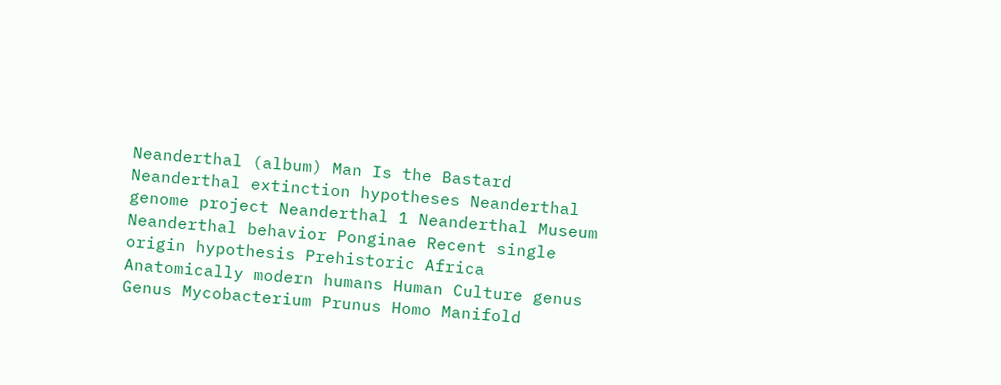Neanderthal (album) Man Is the Bastard Neanderthal extinction hypotheses Neanderthal genome project Neanderthal 1 Neanderthal Museum Neanderthal behavior Ponginae Recent single origin hypothesis Prehistoric Africa Anatomically modern humans Human Culture genus Genus Mycobacterium Prunus Homo Manifold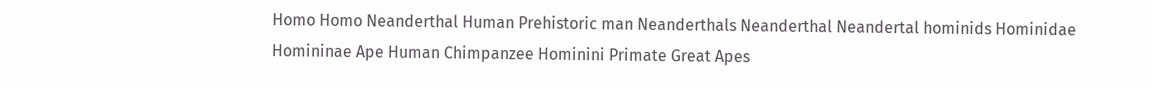Homo Homo Neanderthal Human Prehistoric man Neanderthals Neanderthal Neandertal hominids Hominidae Homininae Ape Human Chimpanzee Hominini Primate Great Apes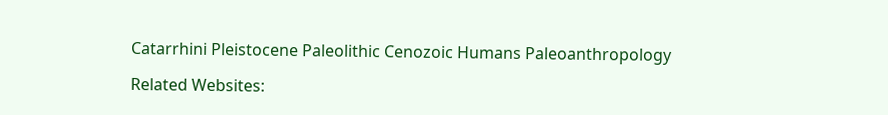Catarrhini Pleistocene Paleolithic Cenozoic Humans Paleoanthropology

Related Websites: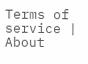Terms of service | About